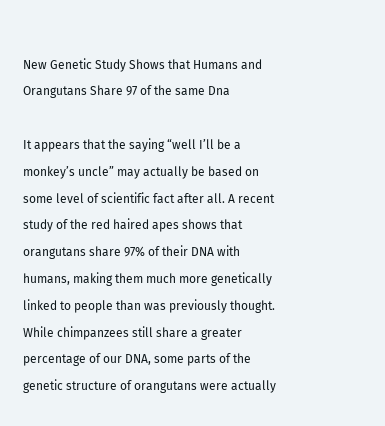New Genetic Study Shows that Humans and Orangutans Share 97 of the same Dna

It appears that the saying “well I’ll be a monkey’s uncle” may actually be based on some level of scientific fact after all. A recent study of the red haired apes shows that orangutans share 97% of their DNA with humans, making them much more genetically linked to people than was previously thought. While chimpanzees still share a greater percentage of our DNA, some parts of the genetic structure of orangutans were actually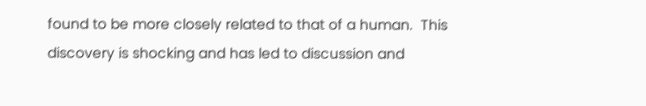found to be more closely related to that of a human.  This discovery is shocking and has led to discussion and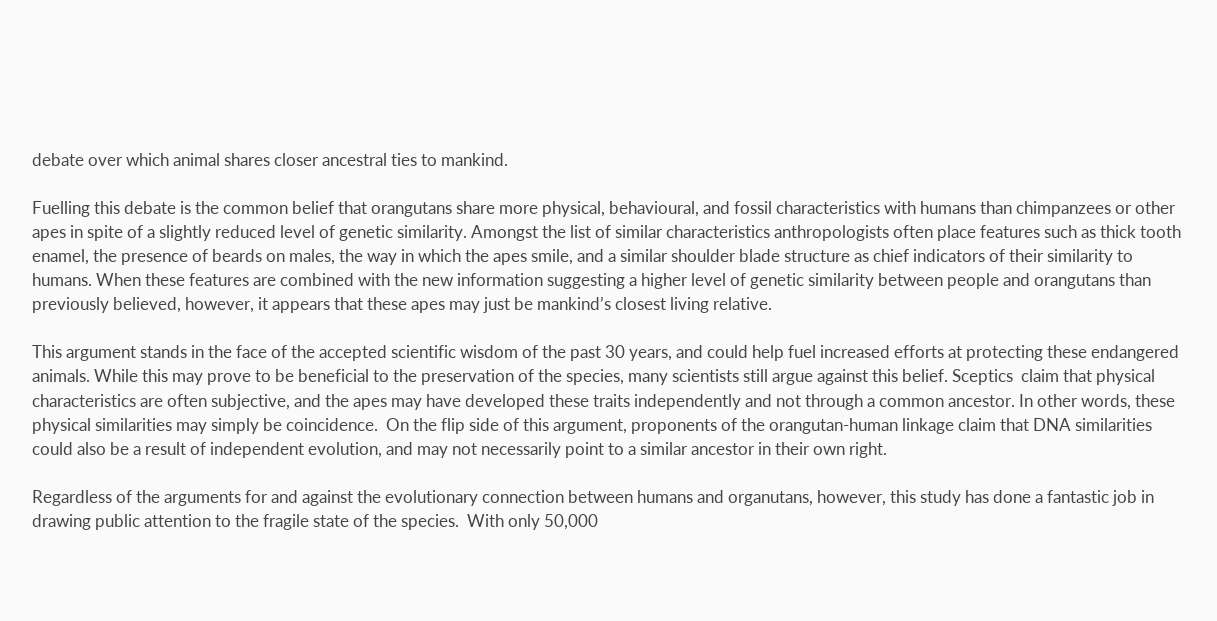debate over which animal shares closer ancestral ties to mankind.

Fuelling this debate is the common belief that orangutans share more physical, behavioural, and fossil characteristics with humans than chimpanzees or other apes in spite of a slightly reduced level of genetic similarity. Amongst the list of similar characteristics anthropologists often place features such as thick tooth enamel, the presence of beards on males, the way in which the apes smile, and a similar shoulder blade structure as chief indicators of their similarity to humans. When these features are combined with the new information suggesting a higher level of genetic similarity between people and orangutans than previously believed, however, it appears that these apes may just be mankind’s closest living relative.

This argument stands in the face of the accepted scientific wisdom of the past 30 years, and could help fuel increased efforts at protecting these endangered animals. While this may prove to be beneficial to the preservation of the species, many scientists still argue against this belief. Sceptics  claim that physical characteristics are often subjective, and the apes may have developed these traits independently and not through a common ancestor. In other words, these physical similarities may simply be coincidence.  On the flip side of this argument, proponents of the orangutan-human linkage claim that DNA similarities could also be a result of independent evolution, and may not necessarily point to a similar ancestor in their own right.

Regardless of the arguments for and against the evolutionary connection between humans and organutans, however, this study has done a fantastic job in drawing public attention to the fragile state of the species.  With only 50,000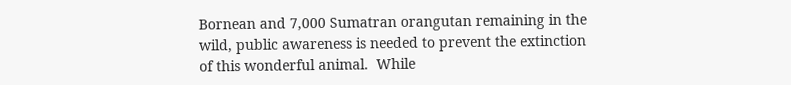Bornean and 7,000 Sumatran orangutan remaining in the wild, public awareness is needed to prevent the extinction of this wonderful animal.  While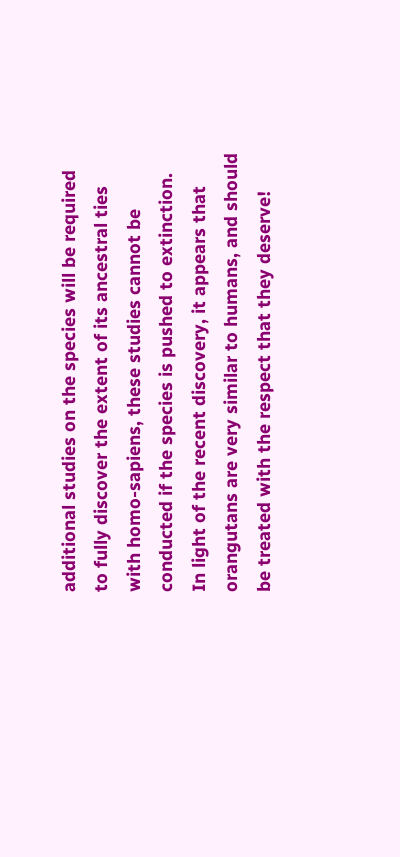additional studies on the species will be required to fully discover the extent of its ancestral ties with homo-sapiens, these studies cannot be conducted if the species is pushed to extinction.  In light of the recent discovery, it appears that orangutans are very similar to humans, and should be treated with the respect that they deserve!